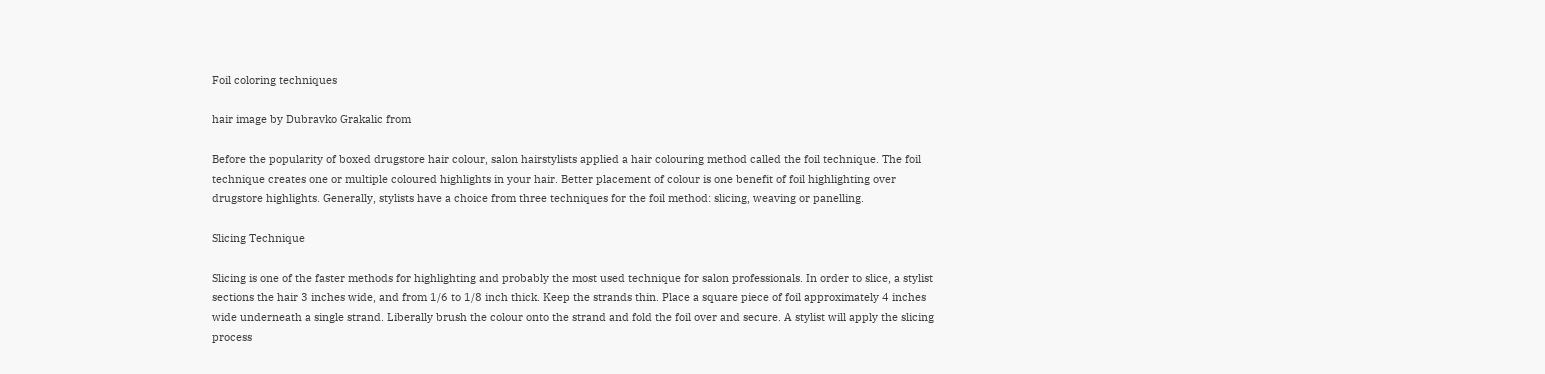Foil coloring techniques

hair image by Dubravko Grakalic from

Before the popularity of boxed drugstore hair colour, salon hairstylists applied a hair colouring method called the foil technique. The foil technique creates one or multiple coloured highlights in your hair. Better placement of colour is one benefit of foil highlighting over drugstore highlights. Generally, stylists have a choice from three techniques for the foil method: slicing, weaving or panelling.

Slicing Technique

Slicing is one of the faster methods for highlighting and probably the most used technique for salon professionals. In order to slice, a stylist sections the hair 3 inches wide, and from 1/6 to 1/8 inch thick. Keep the strands thin. Place a square piece of foil approximately 4 inches wide underneath a single strand. Liberally brush the colour onto the strand and fold the foil over and secure. A stylist will apply the slicing process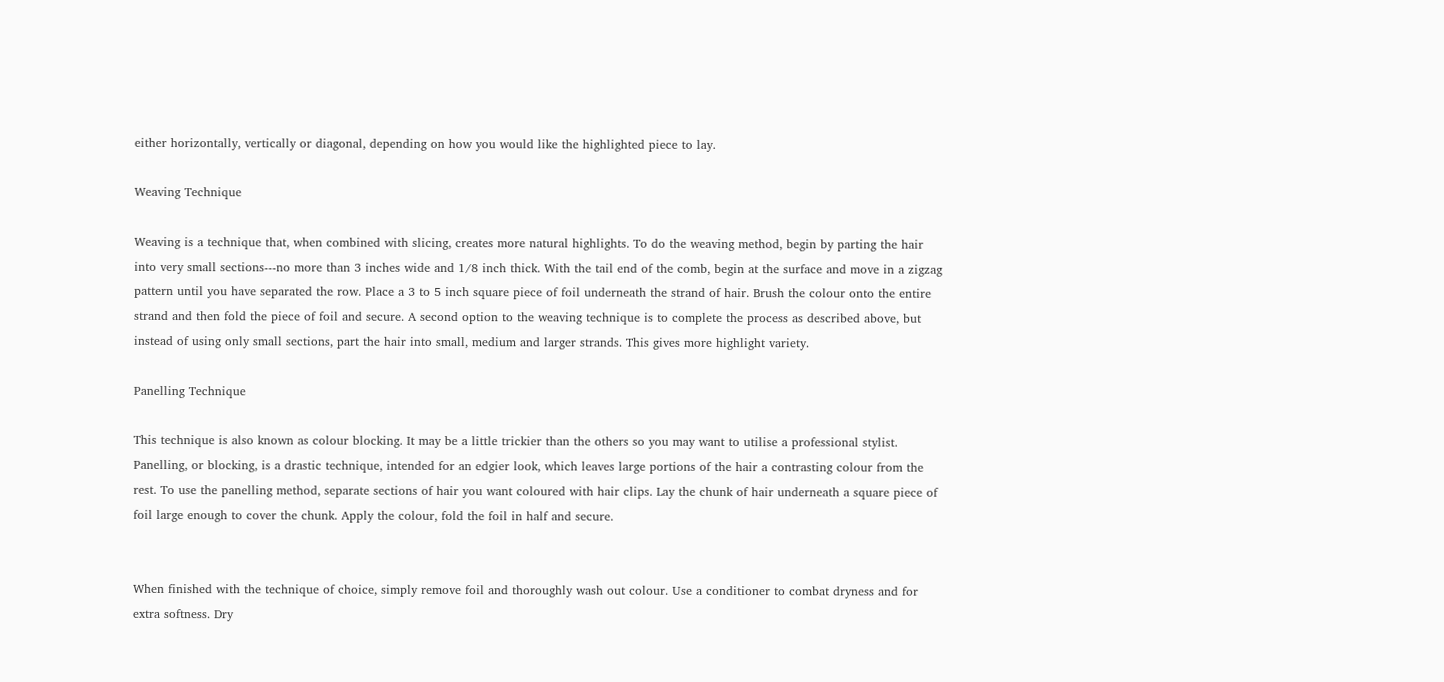either horizontally, vertically or diagonal, depending on how you would like the highlighted piece to lay.

Weaving Technique

Weaving is a technique that, when combined with slicing, creates more natural highlights. To do the weaving method, begin by parting the hair into very small sections---no more than 3 inches wide and 1/8 inch thick. With the tail end of the comb, begin at the surface and move in a zigzag pattern until you have separated the row. Place a 3 to 5 inch square piece of foil underneath the strand of hair. Brush the colour onto the entire strand and then fold the piece of foil and secure. A second option to the weaving technique is to complete the process as described above, but instead of using only small sections, part the hair into small, medium and larger strands. This gives more highlight variety.

Panelling Technique

This technique is also known as colour blocking. It may be a little trickier than the others so you may want to utilise a professional stylist. Panelling, or blocking, is a drastic technique, intended for an edgier look, which leaves large portions of the hair a contrasting colour from the rest. To use the panelling method, separate sections of hair you want coloured with hair clips. Lay the chunk of hair underneath a square piece of foil large enough to cover the chunk. Apply the colour, fold the foil in half and secure.


When finished with the technique of choice, simply remove foil and thoroughly wash out colour. Use a conditioner to combat dryness and for extra softness. Dry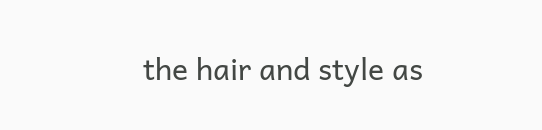the hair and style as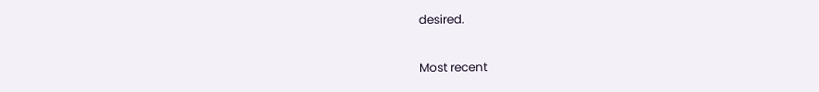desired.

Most recent